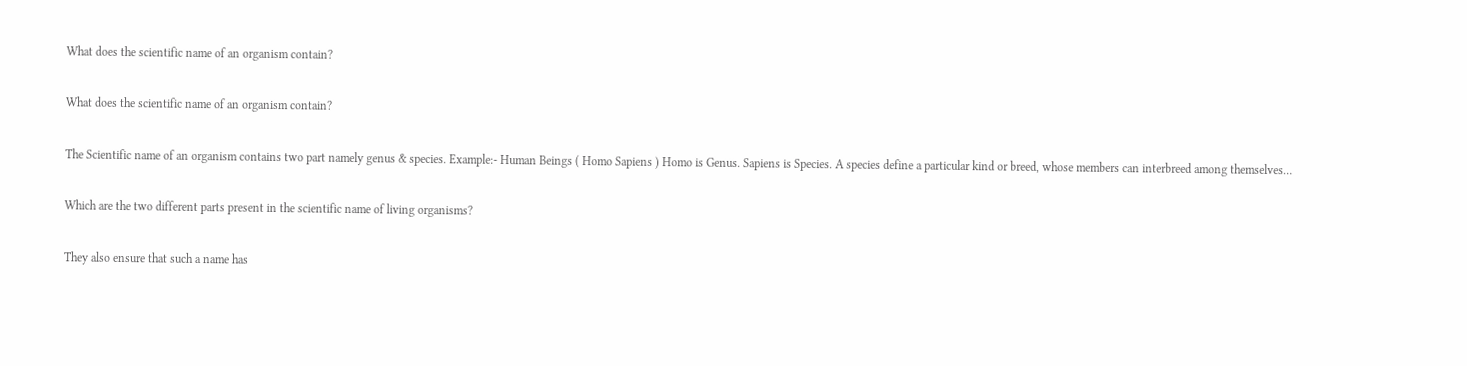What does the scientific name of an organism contain?

What does the scientific name of an organism contain?

The Scientific name of an organism contains two part namely genus & species. Example:- Human Beings ( Homo Sapiens ) Homo is Genus. Sapiens is Species. A species define a particular kind or breed, whose members can interbreed among themselves…

Which are the two different parts present in the scientific name of living organisms?

They also ensure that such a name has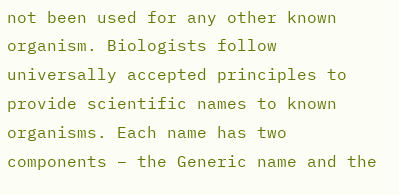not been used for any other known organism. Biologists follow universally accepted principles to provide scientific names to known organisms. Each name has two components – the Generic name and the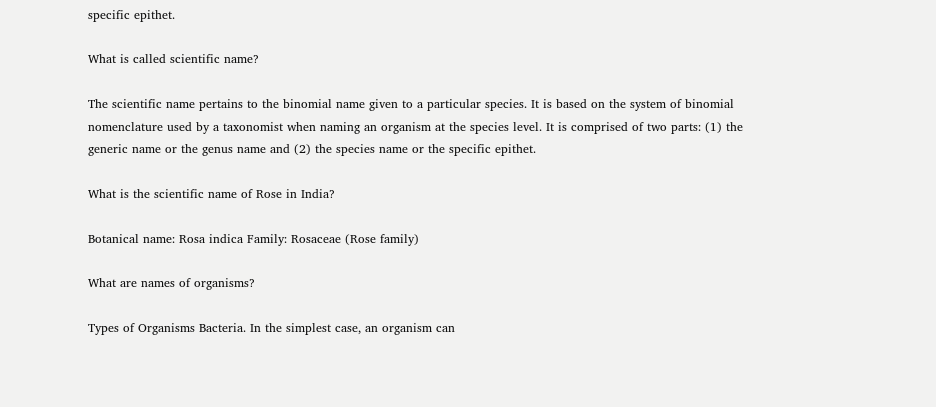specific epithet.

What is called scientific name?

The scientific name pertains to the binomial name given to a particular species. It is based on the system of binomial nomenclature used by a taxonomist when naming an organism at the species level. It is comprised of two parts: (1) the generic name or the genus name and (2) the species name or the specific epithet.

What is the scientific name of Rose in India?

Botanical name: Rosa indica Family: Rosaceae (Rose family)

What are names of organisms?

Types of Organisms Bacteria. In the simplest case, an organism can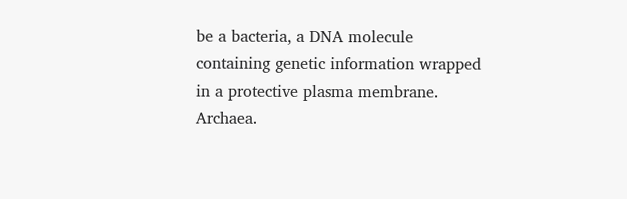be a bacteria, a DNA molecule containing genetic information wrapped in a protective plasma membrane. Archaea.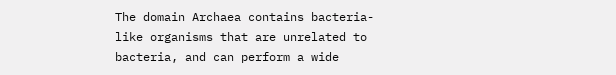The domain Archaea contains bacteria-like organisms that are unrelated to bacteria, and can perform a wide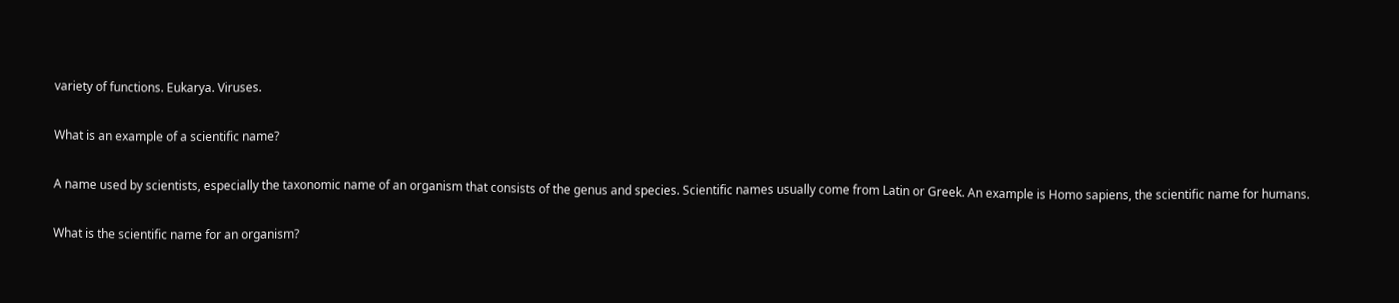variety of functions. Eukarya. Viruses.

What is an example of a scientific name?

A name used by scientists, especially the taxonomic name of an organism that consists of the genus and species. Scientific names usually come from Latin or Greek. An example is Homo sapiens, the scientific name for humans.

What is the scientific name for an organism?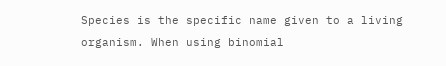Species is the specific name given to a living organism. When using binomial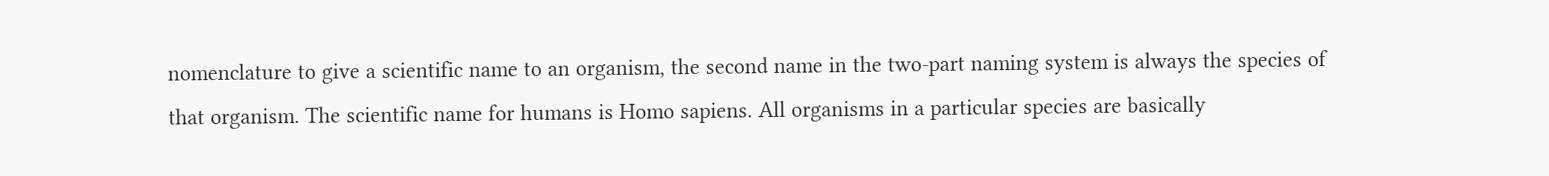nomenclature to give a scientific name to an organism, the second name in the two-part naming system is always the species of that organism. The scientific name for humans is Homo sapiens. All organisms in a particular species are basically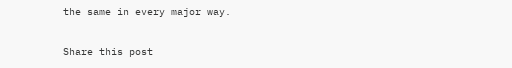the same in every major way.

Share this post